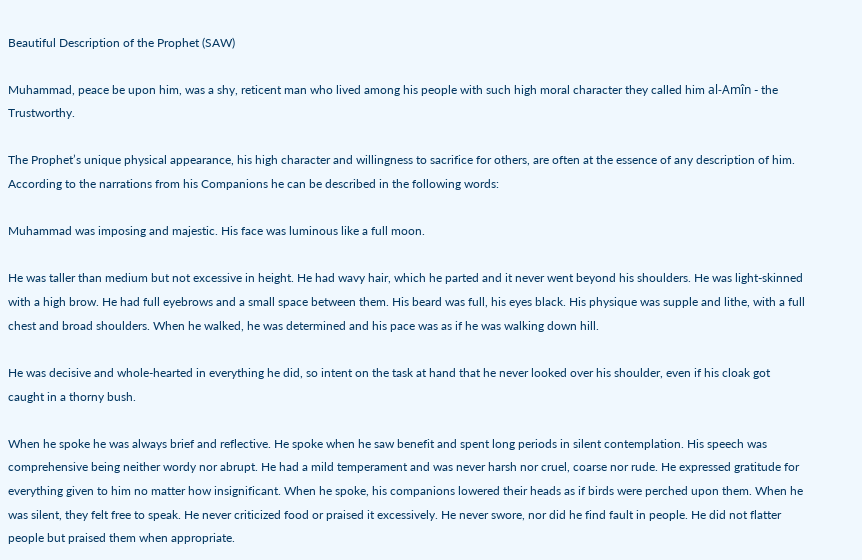Beautiful Description of the Prophet (SAW)

Muhammad, peace be upon him, was a shy, reticent man who lived among his people with such high moral character they called him al-Amîn - the Trustworthy.

The Prophet’s unique physical appearance, his high character and willingness to sacrifice for others, are often at the essence of any description of him. According to the narrations from his Companions he can be described in the following words:

Muhammad was imposing and majestic. His face was luminous like a full moon.

He was taller than medium but not excessive in height. He had wavy hair, which he parted and it never went beyond his shoulders. He was light-skinned with a high brow. He had full eyebrows and a small space between them. His beard was full, his eyes black. His physique was supple and lithe, with a full chest and broad shoulders. When he walked, he was determined and his pace was as if he was walking down hill.

He was decisive and whole-hearted in everything he did, so intent on the task at hand that he never looked over his shoulder, even if his cloak got caught in a thorny bush.

When he spoke he was always brief and reflective. He spoke when he saw benefit and spent long periods in silent contemplation. His speech was comprehensive being neither wordy nor abrupt. He had a mild temperament and was never harsh nor cruel, coarse nor rude. He expressed gratitude for everything given to him no matter how insignificant. When he spoke, his companions lowered their heads as if birds were perched upon them. When he was silent, they felt free to speak. He never criticized food or praised it excessively. He never swore, nor did he find fault in people. He did not flatter people but praised them when appropriate.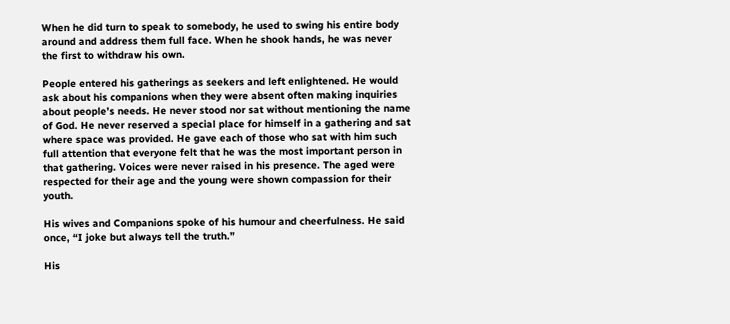When he did turn to speak to somebody, he used to swing his entire body around and address them full face. When he shook hands, he was never the first to withdraw his own.

People entered his gatherings as seekers and left enlightened. He would ask about his companions when they were absent often making inquiries about people’s needs. He never stood nor sat without mentioning the name of God. He never reserved a special place for himself in a gathering and sat where space was provided. He gave each of those who sat with him such full attention that everyone felt that he was the most important person in that gathering. Voices were never raised in his presence. The aged were respected for their age and the young were shown compassion for their youth.

His wives and Companions spoke of his humour and cheerfulness. He said once, “I joke but always tell the truth.”

His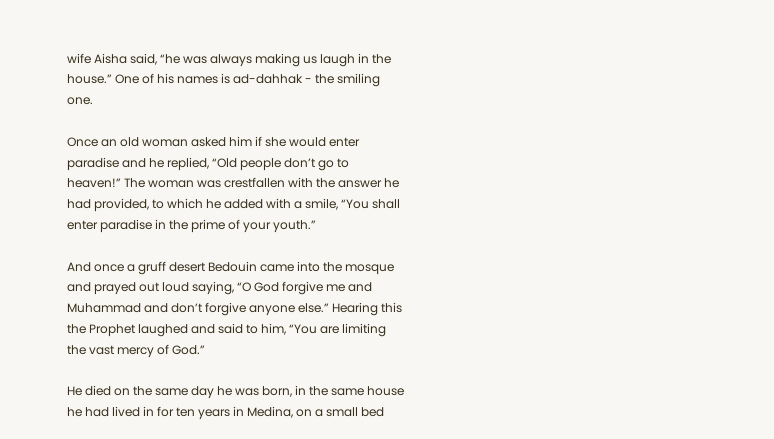wife Aisha said, “he was always making us laugh in the house.” One of his names is ad-dahhak - the smiling one.

Once an old woman asked him if she would enter paradise and he replied, “Old people don’t go to heaven!” The woman was crestfallen with the answer he had provided, to which he added with a smile, “You shall enter paradise in the prime of your youth.”

And once a gruff desert Bedouin came into the mosque and prayed out loud saying, “O God forgive me and Muhammad and don’t forgive anyone else.” Hearing this the Prophet laughed and said to him, “You are limiting the vast mercy of God.”

He died on the same day he was born, in the same house he had lived in for ten years in Medina, on a small bed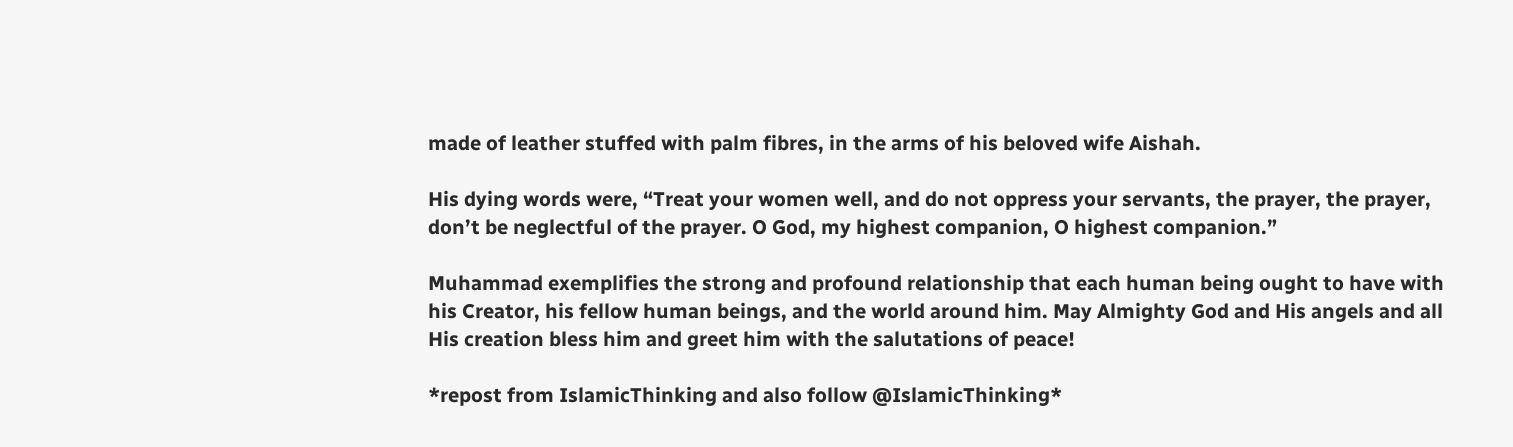made of leather stuffed with palm fibres, in the arms of his beloved wife Aishah.

His dying words were, “Treat your women well, and do not oppress your servants, the prayer, the prayer, don’t be neglectful of the prayer. O God, my highest companion, O highest companion.”

Muhammad exemplifies the strong and profound relationship that each human being ought to have with his Creator, his fellow human beings, and the world around him. May Almighty God and His angels and all His creation bless him and greet him with the salutations of peace!

*repost from IslamicThinking and also follow @IslamicThinking*